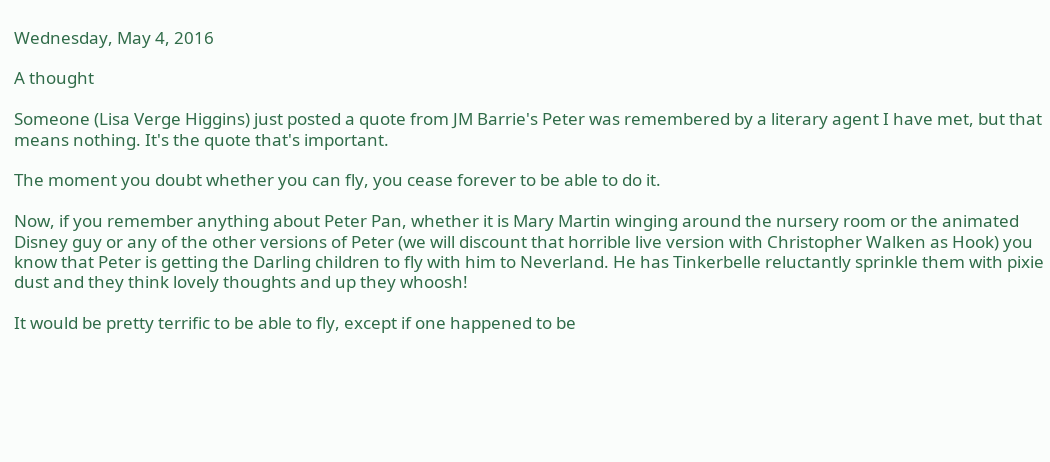Wednesday, May 4, 2016

A thought

Someone (Lisa Verge Higgins) just posted a quote from JM Barrie's Peter was remembered by a literary agent I have met, but that means nothing. It's the quote that's important.

The moment you doubt whether you can fly, you cease forever to be able to do it.

Now, if you remember anything about Peter Pan, whether it is Mary Martin winging around the nursery room or the animated Disney guy or any of the other versions of Peter (we will discount that horrible live version with Christopher Walken as Hook) you know that Peter is getting the Darling children to fly with him to Neverland. He has Tinkerbelle reluctantly sprinkle them with pixie dust and they think lovely thoughts and up they whoosh!

It would be pretty terrific to be able to fly, except if one happened to be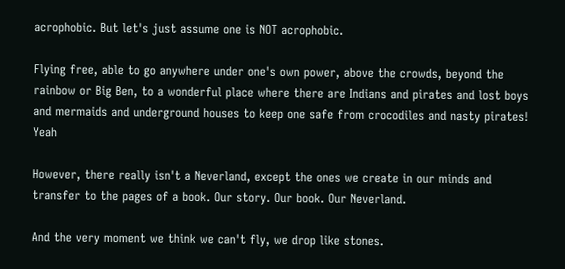acrophobic. But let's just assume one is NOT acrophobic.

Flying free, able to go anywhere under one's own power, above the crowds, beyond the rainbow or Big Ben, to a wonderful place where there are Indians and pirates and lost boys and mermaids and underground houses to keep one safe from crocodiles and nasty pirates! Yeah

However, there really isn't a Neverland, except the ones we create in our minds and transfer to the pages of a book. Our story. Our book. Our Neverland.

And the very moment we think we can't fly, we drop like stones.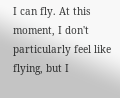I can fly. At this moment, I don't particularly feel like flying, but I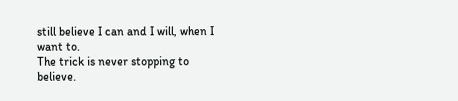still believe I can and I will, when I want to.
The trick is never stopping to believe.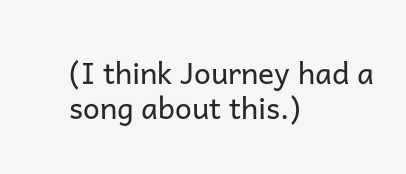(I think Journey had a song about this.)